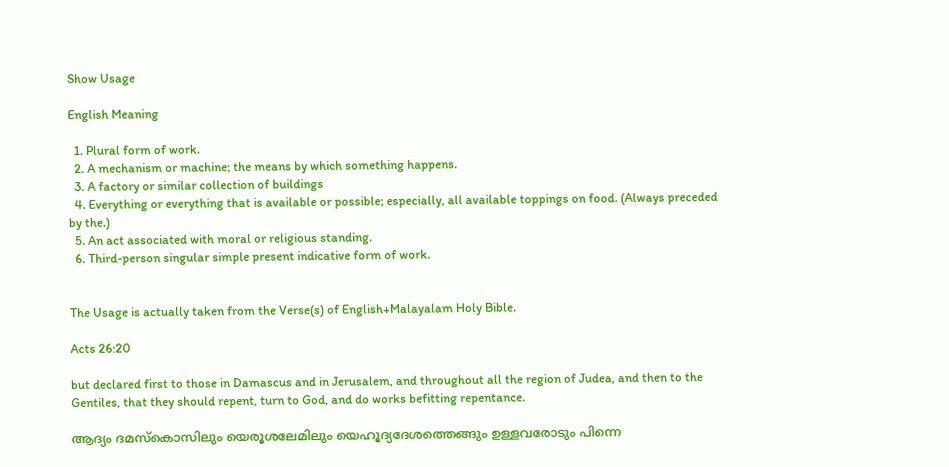Show Usage

English Meaning

  1. Plural form of work.
  2. A mechanism or machine; the means by which something happens.
  3. A factory or similar collection of buildings
  4. Everything or everything that is available or possible; especially, all available toppings on food. (Always preceded by the.)
  5. An act associated with moral or religious standing.
  6. Third-person singular simple present indicative form of work.


The Usage is actually taken from the Verse(s) of English+Malayalam Holy Bible.

Acts 26:20

but declared first to those in Damascus and in Jerusalem, and throughout all the region of Judea, and then to the Gentiles, that they should repent, turn to God, and do works befitting repentance.

ആദ്യം ദമസ്കൊസിലും യെരൂശലേമിലും യെഹൂദ്യദേശത്തെങ്ങും ഉള്ളവരോടും പിന്നെ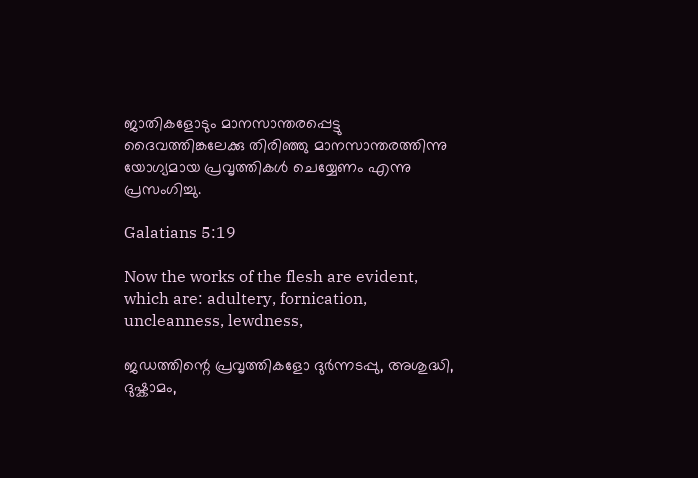ജാതികളോടും മാനസാന്തരപ്പെട്ടു ദൈവത്തിങ്കലേക്കു തിരിഞ്ഞു മാനസാന്തരത്തിന്നു യോഗ്യമായ പ്രവൃത്തികൾ ചെയ്യേണം എന്നു പ്രസംഗിച്ചു.

Galatians 5:19

Now the works of the flesh are evident, which are: adultery, fornication, uncleanness, lewdness,

ജഡത്തിന്റെ പ്രവൃത്തികളോ ദുർന്നടപ്പു, അശുദ്ധി, ദുഷ്കാമം,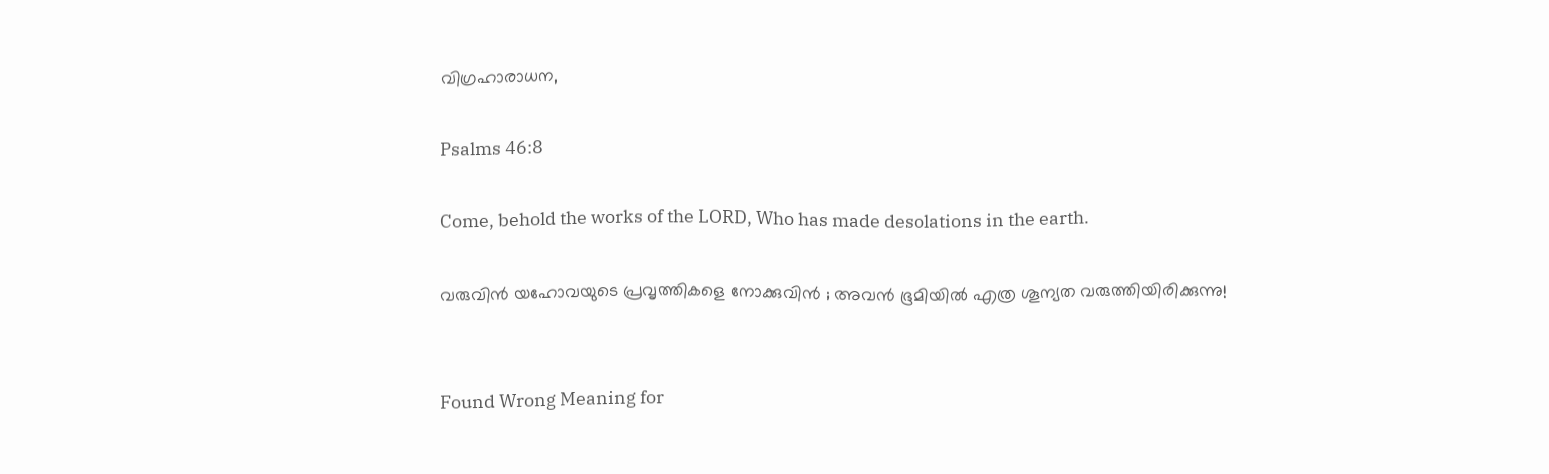വിഗ്രഹാരാധന,

Psalms 46:8

Come, behold the works of the LORD, Who has made desolations in the earth.

വരുവിൻ യഹോവയുടെ പ്രവൃത്തികളെ നോക്കുവിൻ ; അവൻ ഭൂമിയിൽ എത്ര ശൂന്യത വരുത്തിയിരിക്കുന്നു!


Found Wrong Meaning for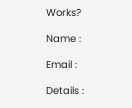Works?

Name :

Email :

Details :